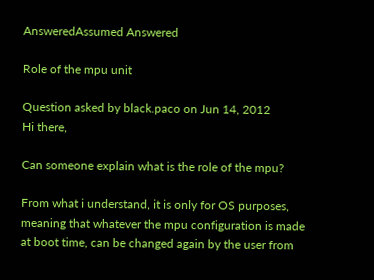AnsweredAssumed Answered

Role of the mpu unit

Question asked by black.paco on Jun 14, 2012
Hi there,

Can someone explain what is the role of the mpu?

From what i understand, it is only for OS purposes, meaning that whatever the mpu configuration is made at boot time, can be changed again by the user from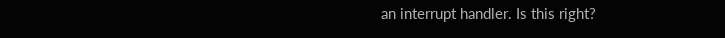an interrupt handler. Is this right?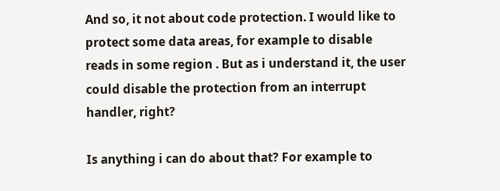And so, it not about code protection. I would like to protect some data areas, for example to disable reads in some region . But as i understand it, the user could disable the protection from an interrupt handler, right?

Is anything i can do about that? For example to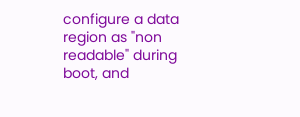configure a data region as "non readable" during boot, and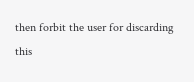then forbit the user for discarding this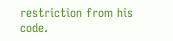restriction from his code.